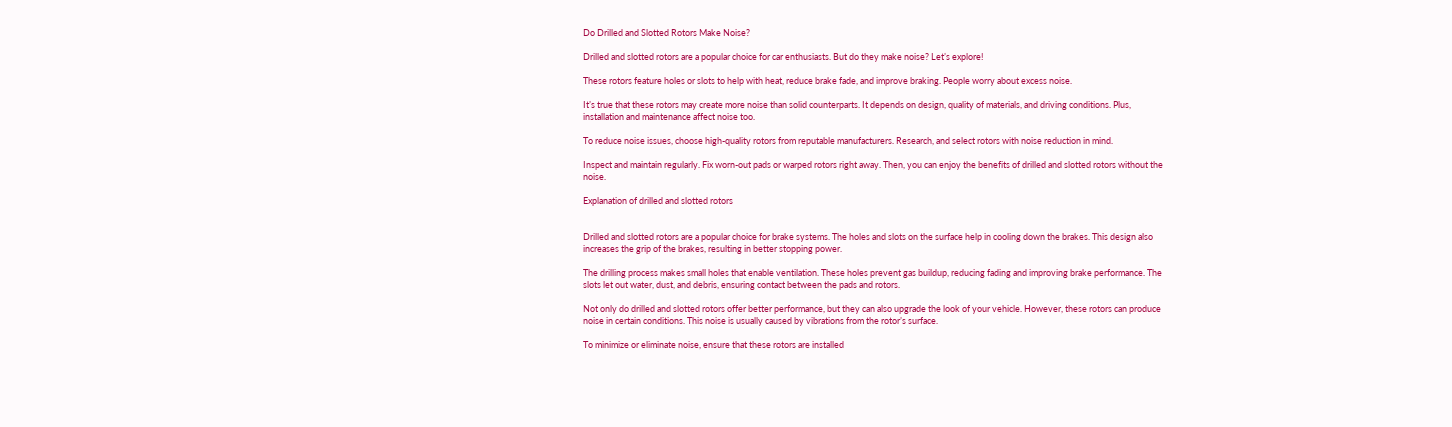Do Drilled and Slotted Rotors Make Noise?

Drilled and slotted rotors are a popular choice for car enthusiasts. But do they make noise? Let’s explore!

These rotors feature holes or slots to help with heat, reduce brake fade, and improve braking. People worry about excess noise.

It’s true that these rotors may create more noise than solid counterparts. It depends on design, quality of materials, and driving conditions. Plus, installation and maintenance affect noise too.

To reduce noise issues, choose high-quality rotors from reputable manufacturers. Research, and select rotors with noise reduction in mind.

Inspect and maintain regularly. Fix worn-out pads or warped rotors right away. Then, you can enjoy the benefits of drilled and slotted rotors without the noise.

Explanation of drilled and slotted rotors


Drilled and slotted rotors are a popular choice for brake systems. The holes and slots on the surface help in cooling down the brakes. This design also increases the grip of the brakes, resulting in better stopping power.

The drilling process makes small holes that enable ventilation. These holes prevent gas buildup, reducing fading and improving brake performance. The slots let out water, dust, and debris, ensuring contact between the pads and rotors.

Not only do drilled and slotted rotors offer better performance, but they can also upgrade the look of your vehicle. However, these rotors can produce noise in certain conditions. This noise is usually caused by vibrations from the rotor’s surface.

To minimize or eliminate noise, ensure that these rotors are installed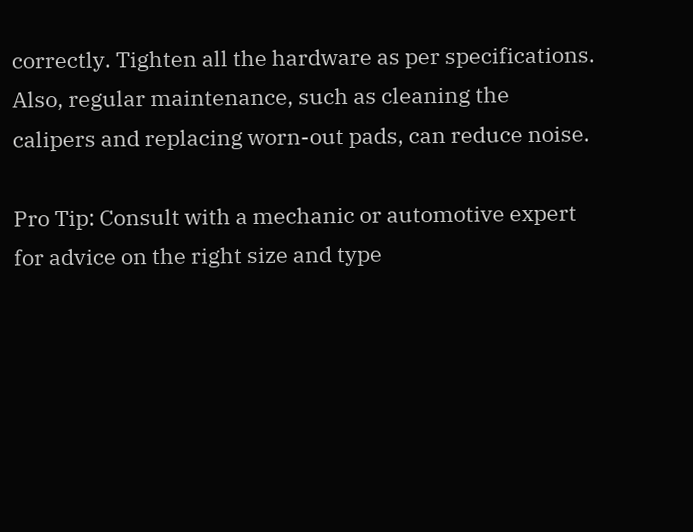correctly. Tighten all the hardware as per specifications. Also, regular maintenance, such as cleaning the calipers and replacing worn-out pads, can reduce noise.

Pro Tip: Consult with a mechanic or automotive expert for advice on the right size and type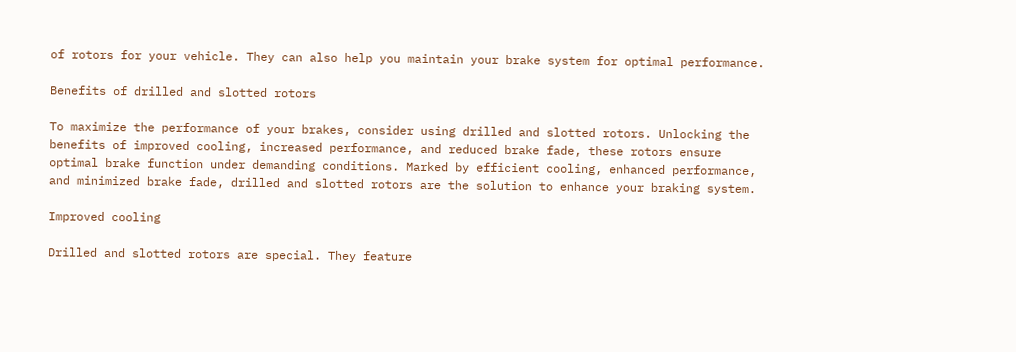of rotors for your vehicle. They can also help you maintain your brake system for optimal performance.

Benefits of drilled and slotted rotors

To maximize the performance of your brakes, consider using drilled and slotted rotors. Unlocking the benefits of improved cooling, increased performance, and reduced brake fade, these rotors ensure optimal brake function under demanding conditions. Marked by efficient cooling, enhanced performance, and minimized brake fade, drilled and slotted rotors are the solution to enhance your braking system.

Improved cooling

Drilled and slotted rotors are special. They feature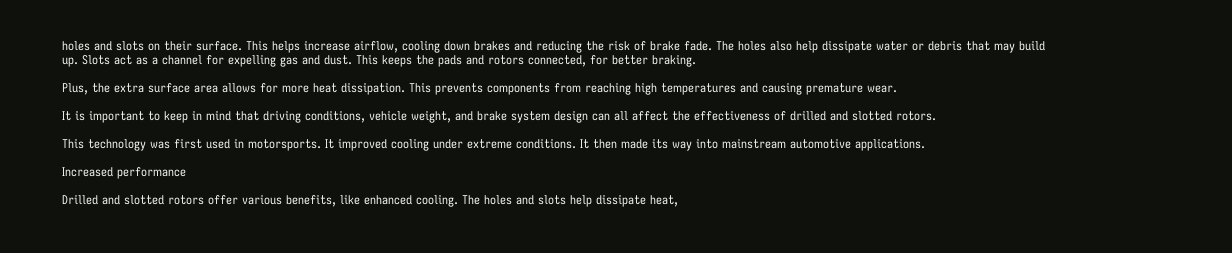holes and slots on their surface. This helps increase airflow, cooling down brakes and reducing the risk of brake fade. The holes also help dissipate water or debris that may build up. Slots act as a channel for expelling gas and dust. This keeps the pads and rotors connected, for better braking.

Plus, the extra surface area allows for more heat dissipation. This prevents components from reaching high temperatures and causing premature wear.

It is important to keep in mind that driving conditions, vehicle weight, and brake system design can all affect the effectiveness of drilled and slotted rotors.

This technology was first used in motorsports. It improved cooling under extreme conditions. It then made its way into mainstream automotive applications.

Increased performance

Drilled and slotted rotors offer various benefits, like enhanced cooling. The holes and slots help dissipate heat,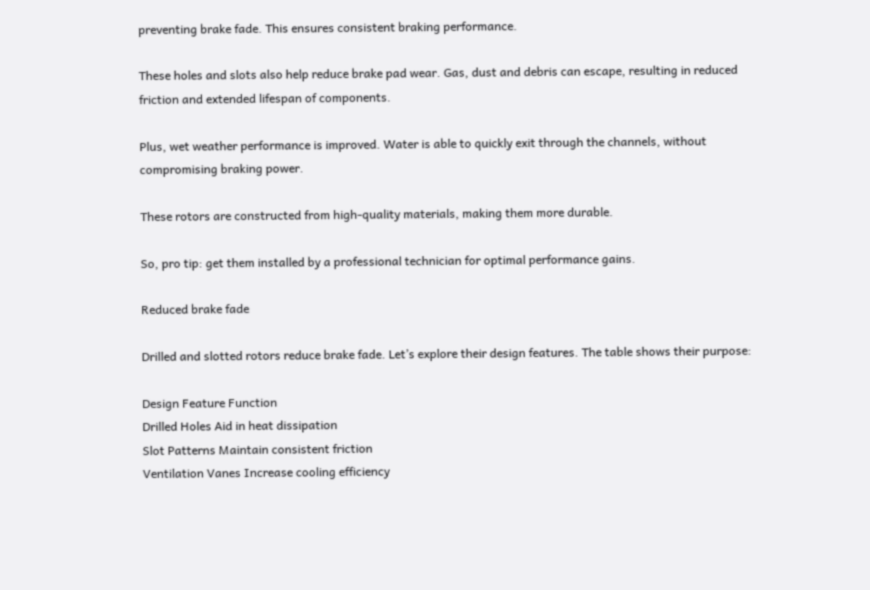preventing brake fade. This ensures consistent braking performance.

These holes and slots also help reduce brake pad wear. Gas, dust and debris can escape, resulting in reduced friction and extended lifespan of components.

Plus, wet weather performance is improved. Water is able to quickly exit through the channels, without compromising braking power.

These rotors are constructed from high-quality materials, making them more durable.

So, pro tip: get them installed by a professional technician for optimal performance gains.

Reduced brake fade

Drilled and slotted rotors reduce brake fade. Let’s explore their design features. The table shows their purpose:

Design Feature Function
Drilled Holes Aid in heat dissipation
Slot Patterns Maintain consistent friction
Ventilation Vanes Increase cooling efficiency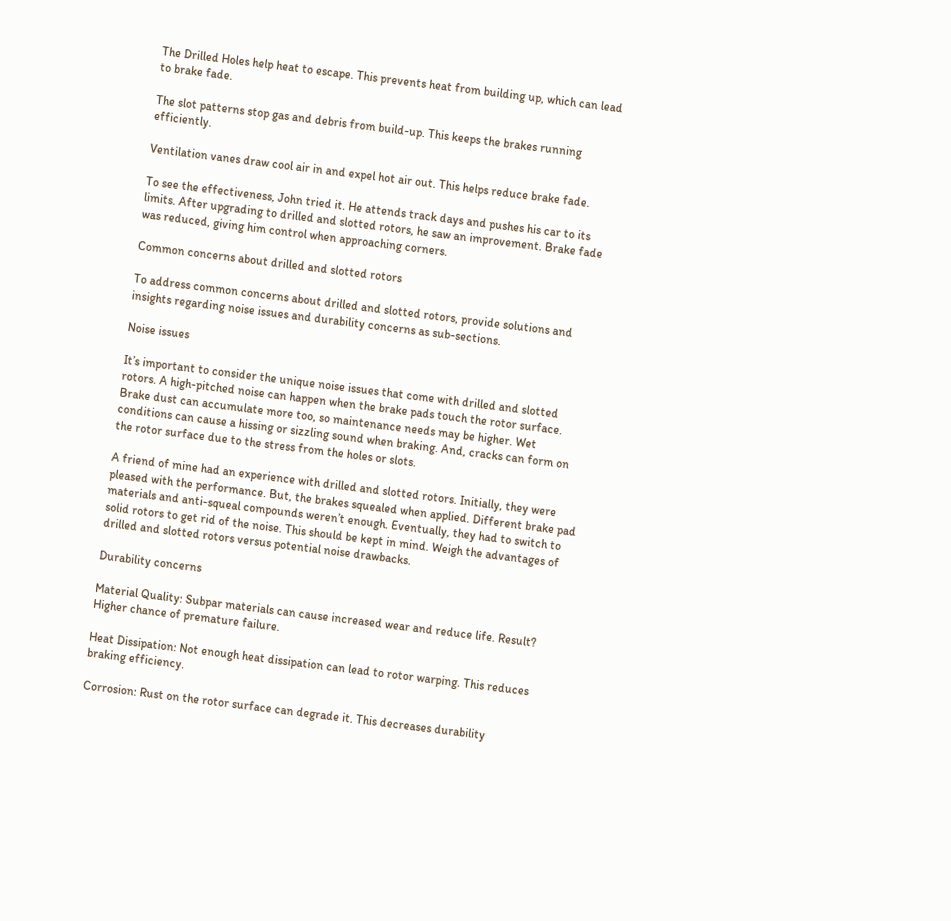The Drilled Holes help heat to escape. This prevents heat from building up, which can lead to brake fade.

The slot patterns stop gas and debris from build-up. This keeps the brakes running efficiently.

Ventilation vanes draw cool air in and expel hot air out. This helps reduce brake fade.

To see the effectiveness, John tried it. He attends track days and pushes his car to its limits. After upgrading to drilled and slotted rotors, he saw an improvement. Brake fade was reduced, giving him control when approaching corners.

Common concerns about drilled and slotted rotors

To address common concerns about drilled and slotted rotors, provide solutions and insights regarding noise issues and durability concerns as sub-sections.

Noise issues

It’s important to consider the unique noise issues that come with drilled and slotted rotors. A high-pitched noise can happen when the brake pads touch the rotor surface. Brake dust can accumulate more too, so maintenance needs may be higher. Wet conditions can cause a hissing or sizzling sound when braking. And, cracks can form on the rotor surface due to the stress from the holes or slots.

A friend of mine had an experience with drilled and slotted rotors. Initially, they were pleased with the performance. But, the brakes squealed when applied. Different brake pad materials and anti-squeal compounds weren’t enough. Eventually, they had to switch to solid rotors to get rid of the noise. This should be kept in mind. Weigh the advantages of drilled and slotted rotors versus potential noise drawbacks.

Durability concerns

Material Quality: Subpar materials can cause increased wear and reduce life. Result? Higher chance of premature failure.

Heat Dissipation: Not enough heat dissipation can lead to rotor warping. This reduces braking efficiency.

Corrosion: Rust on the rotor surface can degrade it. This decreases durability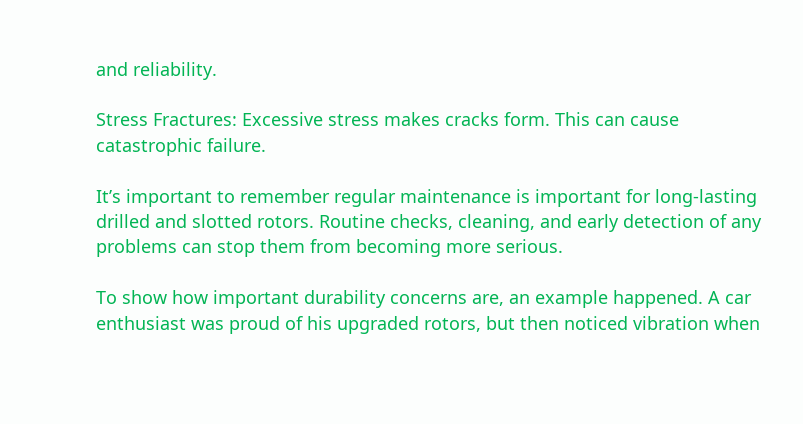and reliability.

Stress Fractures: Excessive stress makes cracks form. This can cause catastrophic failure.

It’s important to remember regular maintenance is important for long-lasting drilled and slotted rotors. Routine checks, cleaning, and early detection of any problems can stop them from becoming more serious.

To show how important durability concerns are, an example happened. A car enthusiast was proud of his upgraded rotors, but then noticed vibration when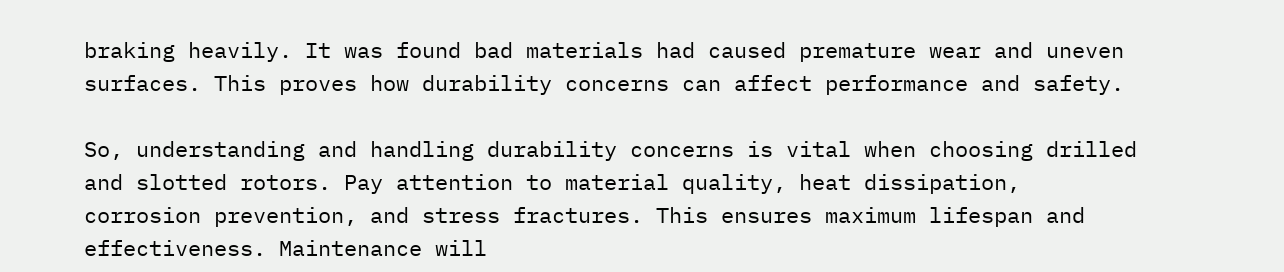braking heavily. It was found bad materials had caused premature wear and uneven surfaces. This proves how durability concerns can affect performance and safety.

So, understanding and handling durability concerns is vital when choosing drilled and slotted rotors. Pay attention to material quality, heat dissipation, corrosion prevention, and stress fractures. This ensures maximum lifespan and effectiveness. Maintenance will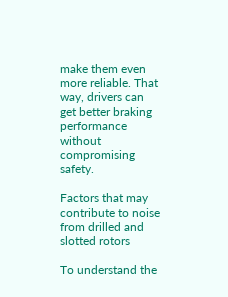make them even more reliable. That way, drivers can get better braking performance without compromising safety.

Factors that may contribute to noise from drilled and slotted rotors

To understand the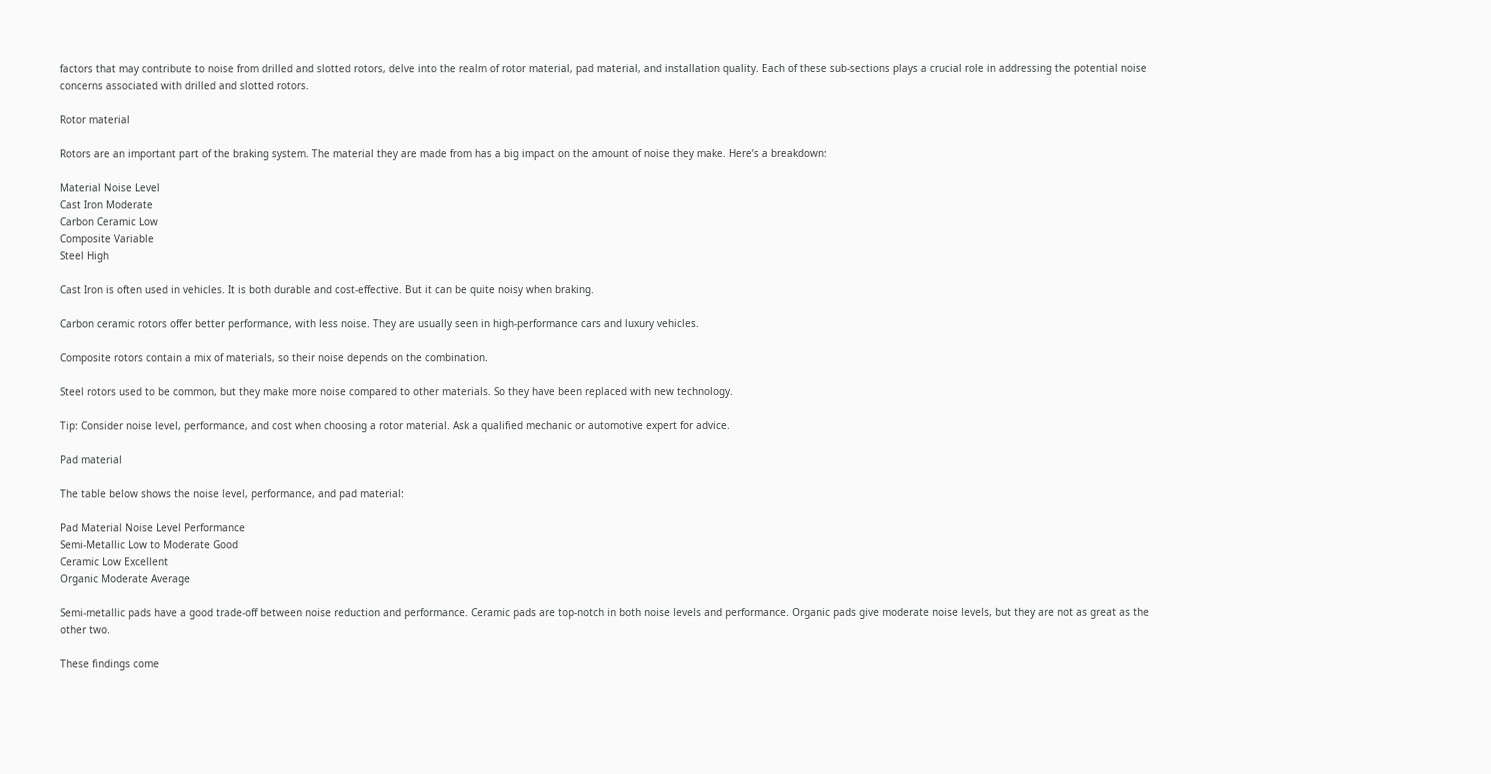factors that may contribute to noise from drilled and slotted rotors, delve into the realm of rotor material, pad material, and installation quality. Each of these sub-sections plays a crucial role in addressing the potential noise concerns associated with drilled and slotted rotors.

Rotor material

Rotors are an important part of the braking system. The material they are made from has a big impact on the amount of noise they make. Here’s a breakdown:

Material Noise Level
Cast Iron Moderate
Carbon Ceramic Low
Composite Variable
Steel High

Cast Iron is often used in vehicles. It is both durable and cost-effective. But it can be quite noisy when braking.

Carbon ceramic rotors offer better performance, with less noise. They are usually seen in high-performance cars and luxury vehicles.

Composite rotors contain a mix of materials, so their noise depends on the combination.

Steel rotors used to be common, but they make more noise compared to other materials. So they have been replaced with new technology.

Tip: Consider noise level, performance, and cost when choosing a rotor material. Ask a qualified mechanic or automotive expert for advice.

Pad material

The table below shows the noise level, performance, and pad material:

Pad Material Noise Level Performance
Semi-Metallic Low to Moderate Good
Ceramic Low Excellent
Organic Moderate Average

Semi-metallic pads have a good trade-off between noise reduction and performance. Ceramic pads are top-notch in both noise levels and performance. Organic pads give moderate noise levels, but they are not as great as the other two.

These findings come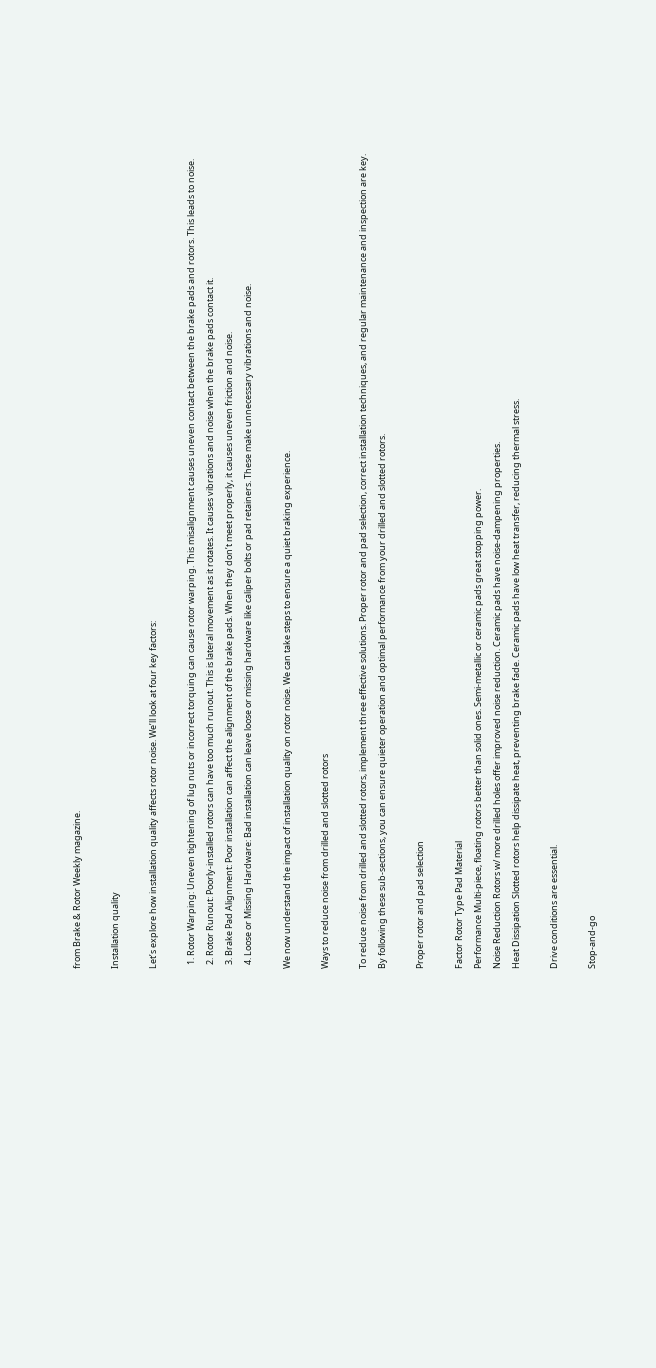from Brake & Rotor Weekly magazine.

Installation quality

Let’s explore how installation quality affects rotor noise. We’ll look at four key factors:

  1. Rotor Warping: Uneven tightening of lug nuts or incorrect torquing can cause rotor warping. This misalignment causes uneven contact between the brake pads and rotors. This leads to noise.
  2. Rotor Runout: Poorly-installed rotors can have too much runout. This is lateral movement as it rotates. It causes vibrations and noise when the brake pads contact it.
  3. Brake Pad Alignment: Poor installation can affect the alignment of the brake pads. When they don’t meet properly, it causes uneven friction and noise.
  4. Loose or Missing Hardware: Bad installation can leave loose or missing hardware like caliper bolts or pad retainers. These make unnecessary vibrations and noise.

We now understand the impact of installation quality on rotor noise. We can take steps to ensure a quiet braking experience.

Ways to reduce noise from drilled and slotted rotors

To reduce noise from drilled and slotted rotors, implement three effective solutions. Proper rotor and pad selection, correct installation techniques, and regular maintenance and inspection are key. By following these sub-sections, you can ensure quieter operation and optimal performance from your drilled and slotted rotors.

Proper rotor and pad selection

Factor Rotor Type Pad Material
Performance Multi-piece, floating rotors better than solid ones. Semi-metallic or ceramic pads great stopping power.
Noise Reduction Rotors w/ more drilled holes offer improved noise reduction. Ceramic pads have noise-dampening properties.
Heat Dissipation Slotted rotors help dissipate heat, preventing brake fade. Ceramic pads have low heat transfer, reducing thermal stress.

Drive conditions are essential.

Stop-and-go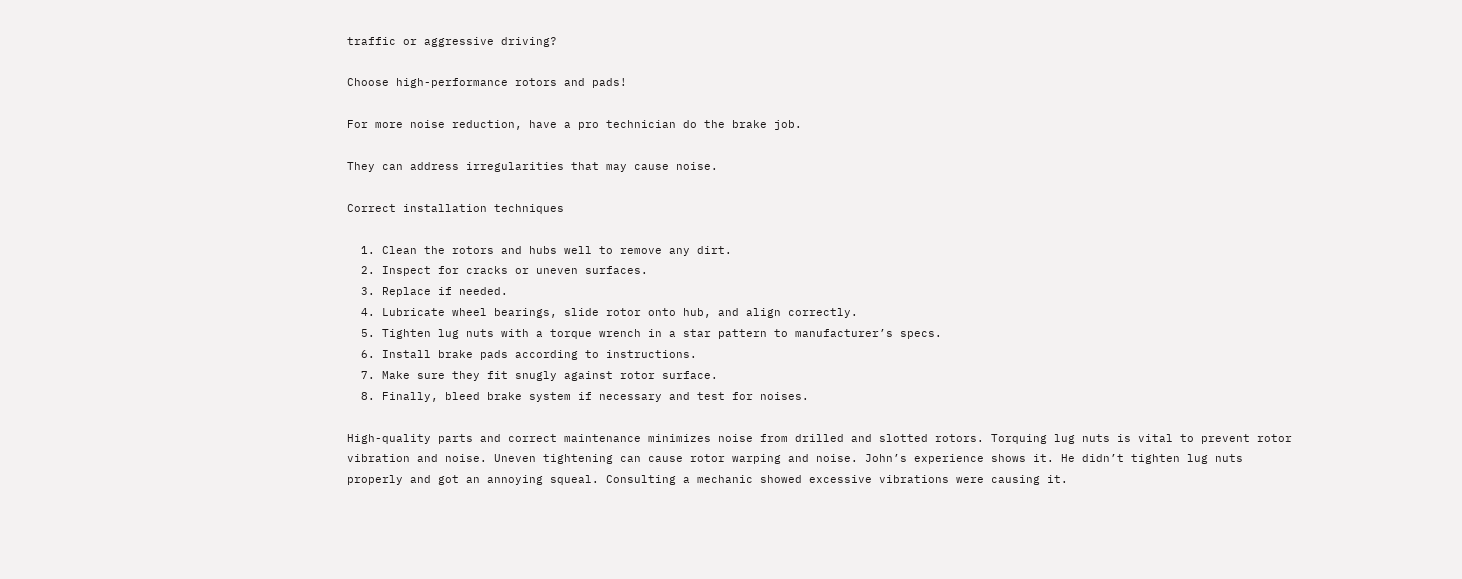traffic or aggressive driving?

Choose high-performance rotors and pads!

For more noise reduction, have a pro technician do the brake job.

They can address irregularities that may cause noise.

Correct installation techniques

  1. Clean the rotors and hubs well to remove any dirt.
  2. Inspect for cracks or uneven surfaces.
  3. Replace if needed.
  4. Lubricate wheel bearings, slide rotor onto hub, and align correctly.
  5. Tighten lug nuts with a torque wrench in a star pattern to manufacturer’s specs.
  6. Install brake pads according to instructions.
  7. Make sure they fit snugly against rotor surface.
  8. Finally, bleed brake system if necessary and test for noises.

High-quality parts and correct maintenance minimizes noise from drilled and slotted rotors. Torquing lug nuts is vital to prevent rotor vibration and noise. Uneven tightening can cause rotor warping and noise. John’s experience shows it. He didn’t tighten lug nuts properly and got an annoying squeal. Consulting a mechanic showed excessive vibrations were causing it.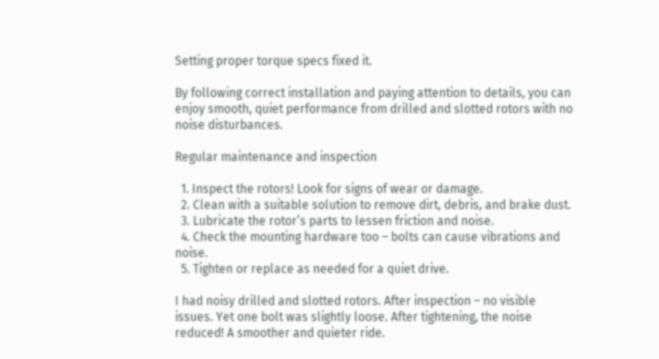Setting proper torque specs fixed it.

By following correct installation and paying attention to details, you can enjoy smooth, quiet performance from drilled and slotted rotors with no noise disturbances.

Regular maintenance and inspection

  1. Inspect the rotors! Look for signs of wear or damage.
  2. Clean with a suitable solution to remove dirt, debris, and brake dust.
  3. Lubricate the rotor’s parts to lessen friction and noise.
  4. Check the mounting hardware too – bolts can cause vibrations and noise.
  5. Tighten or replace as needed for a quiet drive.

I had noisy drilled and slotted rotors. After inspection – no visible issues. Yet one bolt was slightly loose. After tightening, the noise reduced! A smoother and quieter ride.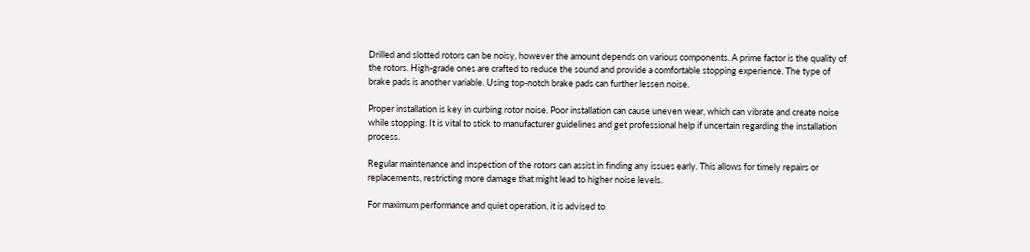Drilled and slotted rotors can be noisy, however the amount depends on various components. A prime factor is the quality of the rotors. High-grade ones are crafted to reduce the sound and provide a comfortable stopping experience. The type of brake pads is another variable. Using top-notch brake pads can further lessen noise.

Proper installation is key in curbing rotor noise. Poor installation can cause uneven wear, which can vibrate and create noise while stopping. It is vital to stick to manufacturer guidelines and get professional help if uncertain regarding the installation process.

Regular maintenance and inspection of the rotors can assist in finding any issues early. This allows for timely repairs or replacements, restricting more damage that might lead to higher noise levels.

For maximum performance and quiet operation, it is advised to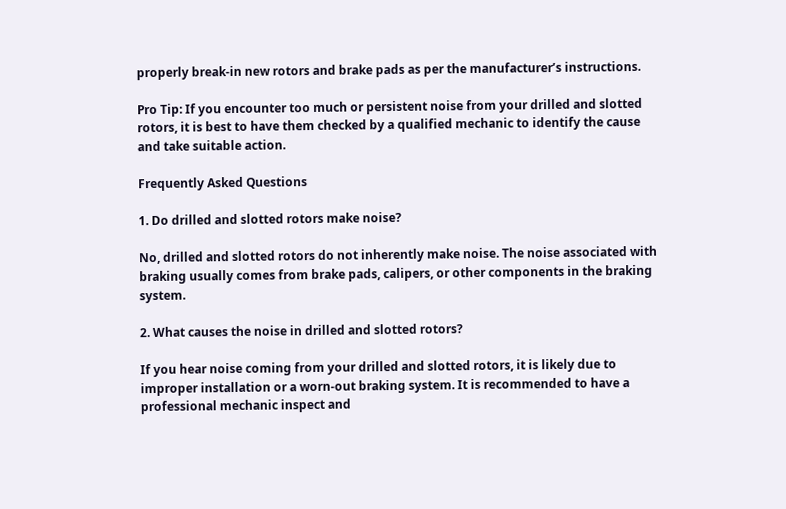properly break-in new rotors and brake pads as per the manufacturer’s instructions.

Pro Tip: If you encounter too much or persistent noise from your drilled and slotted rotors, it is best to have them checked by a qualified mechanic to identify the cause and take suitable action.

Frequently Asked Questions

1. Do drilled and slotted rotors make noise?

No, drilled and slotted rotors do not inherently make noise. The noise associated with braking usually comes from brake pads, calipers, or other components in the braking system.

2. What causes the noise in drilled and slotted rotors?

If you hear noise coming from your drilled and slotted rotors, it is likely due to improper installation or a worn-out braking system. It is recommended to have a professional mechanic inspect and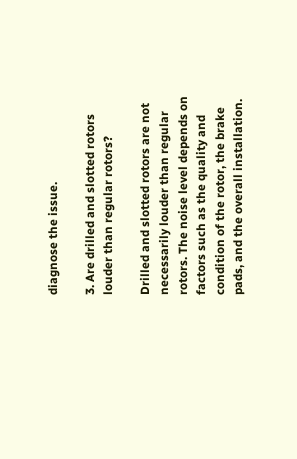diagnose the issue.

3. Are drilled and slotted rotors louder than regular rotors?

Drilled and slotted rotors are not necessarily louder than regular rotors. The noise level depends on factors such as the quality and condition of the rotor, the brake pads, and the overall installation.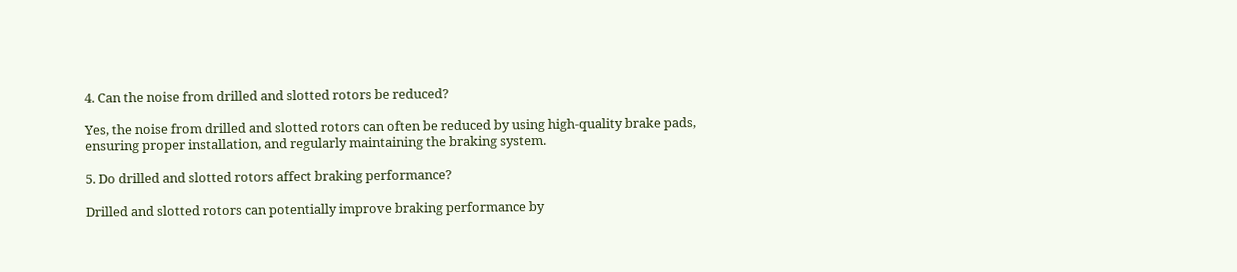4. Can the noise from drilled and slotted rotors be reduced?

Yes, the noise from drilled and slotted rotors can often be reduced by using high-quality brake pads, ensuring proper installation, and regularly maintaining the braking system.

5. Do drilled and slotted rotors affect braking performance?

Drilled and slotted rotors can potentially improve braking performance by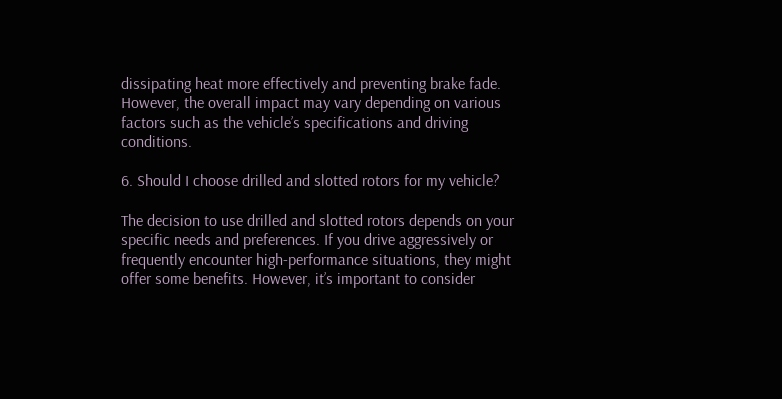dissipating heat more effectively and preventing brake fade. However, the overall impact may vary depending on various factors such as the vehicle’s specifications and driving conditions.

6. Should I choose drilled and slotted rotors for my vehicle?

The decision to use drilled and slotted rotors depends on your specific needs and preferences. If you drive aggressively or frequently encounter high-performance situations, they might offer some benefits. However, it’s important to consider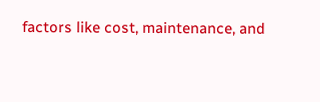factors like cost, maintenance, and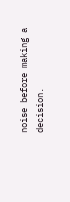noise before making a decision.